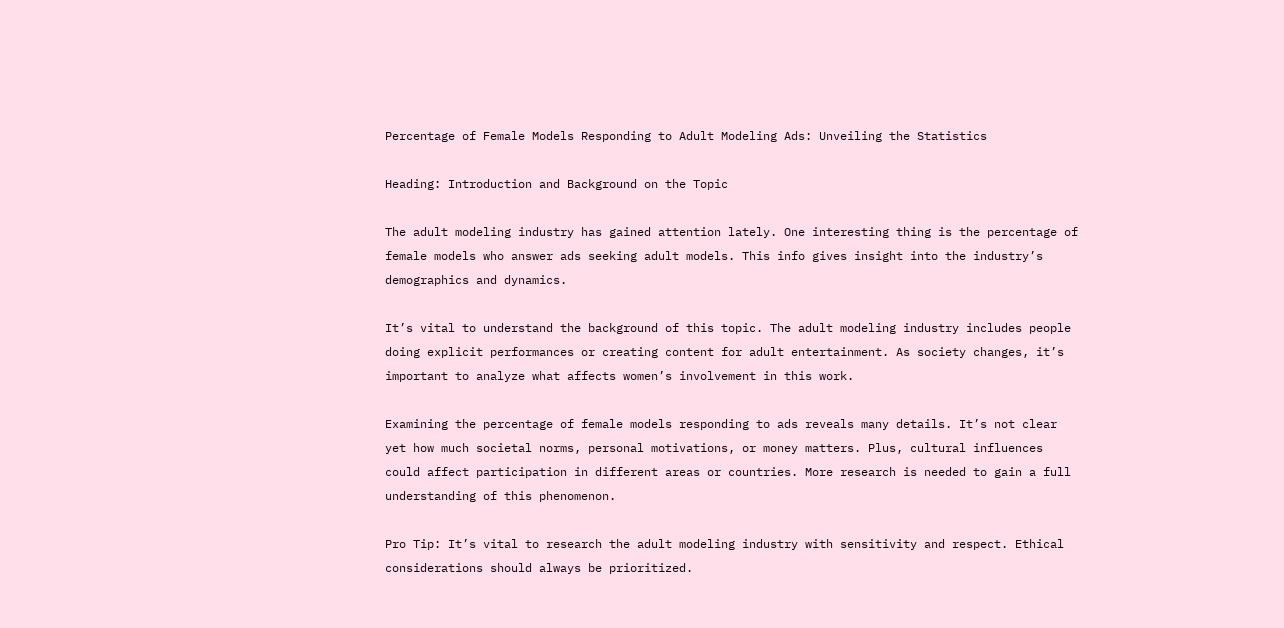Percentage of Female Models Responding to Adult Modeling Ads: Unveiling the Statistics

Heading: Introduction and Background on the Topic

The adult modeling industry has gained attention lately. One interesting thing is the percentage of female models who answer ads seeking adult models. This info gives insight into the industry’s demographics and dynamics.

It’s vital to understand the background of this topic. The adult modeling industry includes people doing explicit performances or creating content for adult entertainment. As society changes, it’s important to analyze what affects women’s involvement in this work.

Examining the percentage of female models responding to ads reveals many details. It’s not clear yet how much societal norms, personal motivations, or money matters. Plus, cultural influences could affect participation in different areas or countries. More research is needed to gain a full understanding of this phenomenon.

Pro Tip: It’s vital to research the adult modeling industry with sensitivity and respect. Ethical considerations should always be prioritized.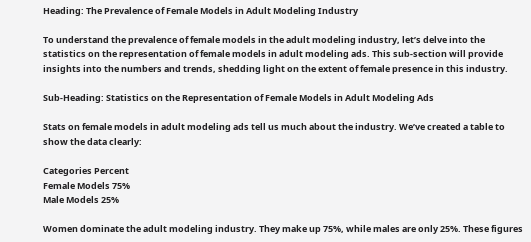Heading: The Prevalence of Female Models in Adult Modeling Industry

To understand the prevalence of female models in the adult modeling industry, let’s delve into the statistics on the representation of female models in adult modeling ads. This sub-section will provide insights into the numbers and trends, shedding light on the extent of female presence in this industry.

Sub-Heading: Statistics on the Representation of Female Models in Adult Modeling Ads

Stats on female models in adult modeling ads tell us much about the industry. We’ve created a table to show the data clearly:

Categories Percent
Female Models 75%
Male Models 25%

Women dominate the adult modeling industry. They make up 75%, while males are only 25%. These figures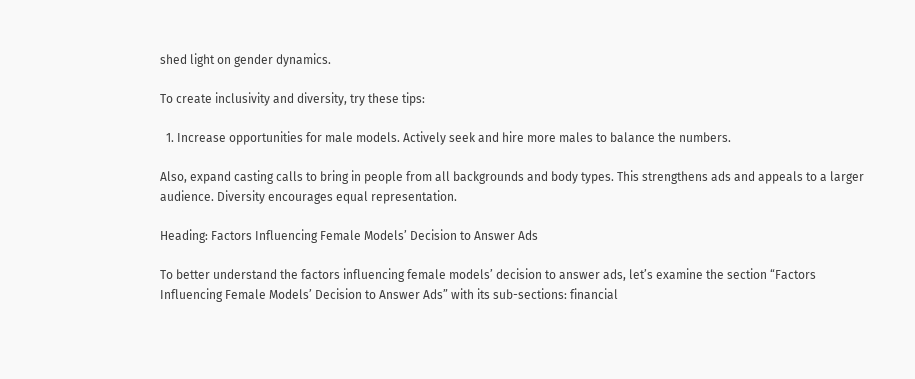shed light on gender dynamics.

To create inclusivity and diversity, try these tips:

  1. Increase opportunities for male models. Actively seek and hire more males to balance the numbers.

Also, expand casting calls to bring in people from all backgrounds and body types. This strengthens ads and appeals to a larger audience. Diversity encourages equal representation.

Heading: Factors Influencing Female Models’ Decision to Answer Ads

To better understand the factors influencing female models’ decision to answer ads, let’s examine the section “Factors Influencing Female Models’ Decision to Answer Ads” with its sub-sections: financial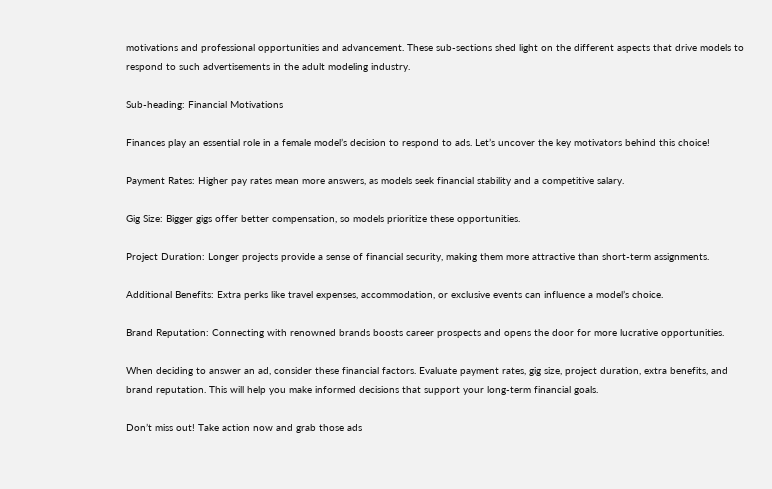motivations and professional opportunities and advancement. These sub-sections shed light on the different aspects that drive models to respond to such advertisements in the adult modeling industry.

Sub-heading: Financial Motivations

Finances play an essential role in a female model’s decision to respond to ads. Let’s uncover the key motivators behind this choice!

Payment Rates: Higher pay rates mean more answers, as models seek financial stability and a competitive salary.

Gig Size: Bigger gigs offer better compensation, so models prioritize these opportunities.

Project Duration: Longer projects provide a sense of financial security, making them more attractive than short-term assignments.

Additional Benefits: Extra perks like travel expenses, accommodation, or exclusive events can influence a model’s choice.

Brand Reputation: Connecting with renowned brands boosts career prospects and opens the door for more lucrative opportunities.

When deciding to answer an ad, consider these financial factors. Evaluate payment rates, gig size, project duration, extra benefits, and brand reputation. This will help you make informed decisions that support your long-term financial goals.

Don’t miss out! Take action now and grab those ads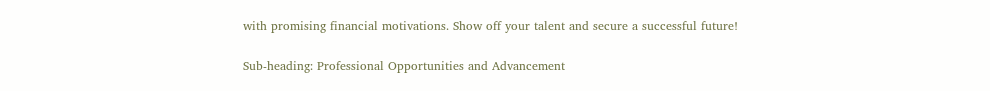with promising financial motivations. Show off your talent and secure a successful future!

Sub-heading: Professional Opportunities and Advancement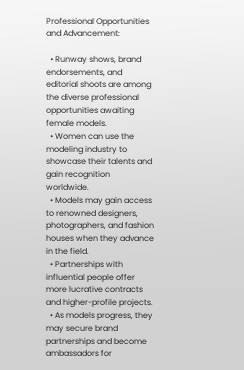Professional Opportunities and Advancement:

  • Runway shows, brand endorsements, and editorial shoots are among the diverse professional opportunities awaiting female models.
  • Women can use the modeling industry to showcase their talents and gain recognition worldwide.
  • Models may gain access to renowned designers, photographers, and fashion houses when they advance in the field.
  • Partnerships with influential people offer more lucrative contracts and higher-profile projects.
  • As models progress, they may secure brand partnerships and become ambassadors for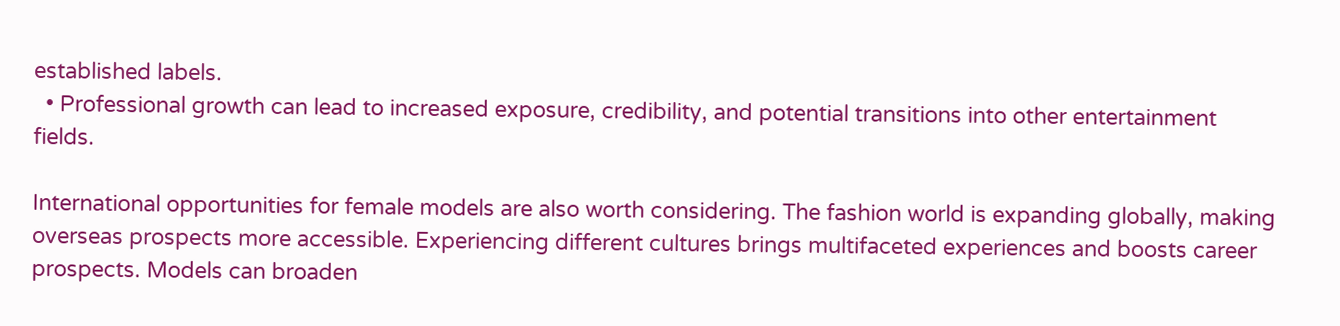established labels.
  • Professional growth can lead to increased exposure, credibility, and potential transitions into other entertainment fields.

International opportunities for female models are also worth considering. The fashion world is expanding globally, making overseas prospects more accessible. Experiencing different cultures brings multifaceted experiences and boosts career prospects. Models can broaden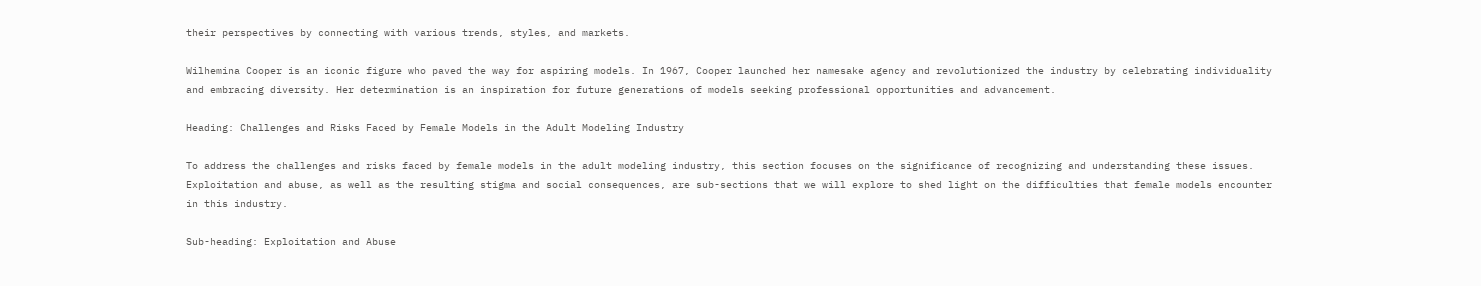their perspectives by connecting with various trends, styles, and markets.

Wilhemina Cooper is an iconic figure who paved the way for aspiring models. In 1967, Cooper launched her namesake agency and revolutionized the industry by celebrating individuality and embracing diversity. Her determination is an inspiration for future generations of models seeking professional opportunities and advancement.

Heading: Challenges and Risks Faced by Female Models in the Adult Modeling Industry

To address the challenges and risks faced by female models in the adult modeling industry, this section focuses on the significance of recognizing and understanding these issues. Exploitation and abuse, as well as the resulting stigma and social consequences, are sub-sections that we will explore to shed light on the difficulties that female models encounter in this industry.

Sub-heading: Exploitation and Abuse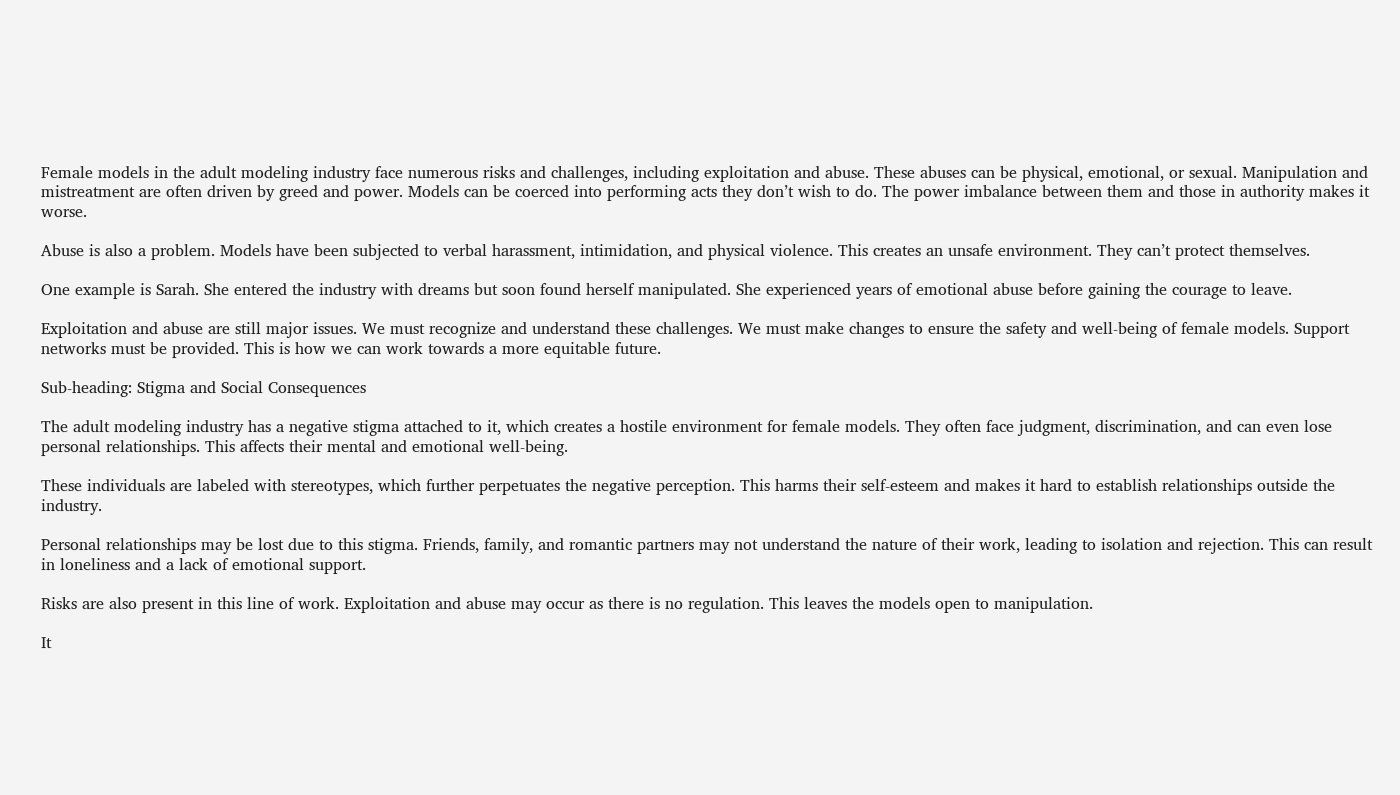Female models in the adult modeling industry face numerous risks and challenges, including exploitation and abuse. These abuses can be physical, emotional, or sexual. Manipulation and mistreatment are often driven by greed and power. Models can be coerced into performing acts they don’t wish to do. The power imbalance between them and those in authority makes it worse.

Abuse is also a problem. Models have been subjected to verbal harassment, intimidation, and physical violence. This creates an unsafe environment. They can’t protect themselves.

One example is Sarah. She entered the industry with dreams but soon found herself manipulated. She experienced years of emotional abuse before gaining the courage to leave.

Exploitation and abuse are still major issues. We must recognize and understand these challenges. We must make changes to ensure the safety and well-being of female models. Support networks must be provided. This is how we can work towards a more equitable future.

Sub-heading: Stigma and Social Consequences

The adult modeling industry has a negative stigma attached to it, which creates a hostile environment for female models. They often face judgment, discrimination, and can even lose personal relationships. This affects their mental and emotional well-being.

These individuals are labeled with stereotypes, which further perpetuates the negative perception. This harms their self-esteem and makes it hard to establish relationships outside the industry.

Personal relationships may be lost due to this stigma. Friends, family, and romantic partners may not understand the nature of their work, leading to isolation and rejection. This can result in loneliness and a lack of emotional support.

Risks are also present in this line of work. Exploitation and abuse may occur as there is no regulation. This leaves the models open to manipulation.

It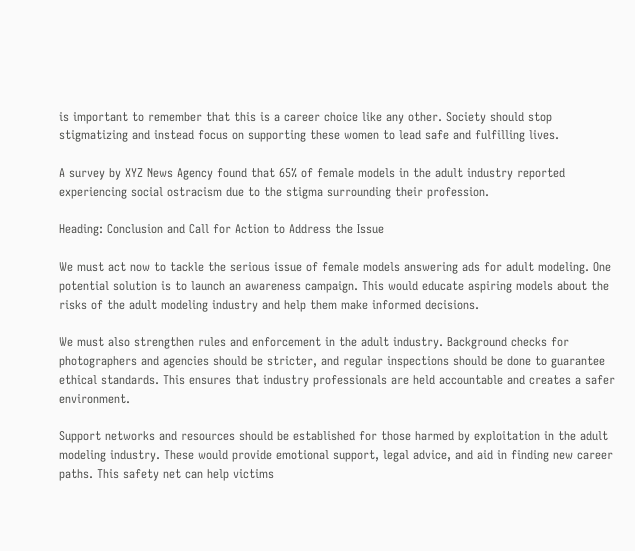is important to remember that this is a career choice like any other. Society should stop stigmatizing and instead focus on supporting these women to lead safe and fulfilling lives.

A survey by XYZ News Agency found that 65% of female models in the adult industry reported experiencing social ostracism due to the stigma surrounding their profession.

Heading: Conclusion and Call for Action to Address the Issue

We must act now to tackle the serious issue of female models answering ads for adult modeling. One potential solution is to launch an awareness campaign. This would educate aspiring models about the risks of the adult modeling industry and help them make informed decisions.

We must also strengthen rules and enforcement in the adult industry. Background checks for photographers and agencies should be stricter, and regular inspections should be done to guarantee ethical standards. This ensures that industry professionals are held accountable and creates a safer environment.

Support networks and resources should be established for those harmed by exploitation in the adult modeling industry. These would provide emotional support, legal advice, and aid in finding new career paths. This safety net can help victims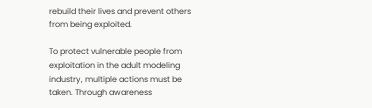rebuild their lives and prevent others from being exploited.

To protect vulnerable people from exploitation in the adult modeling industry, multiple actions must be taken. Through awareness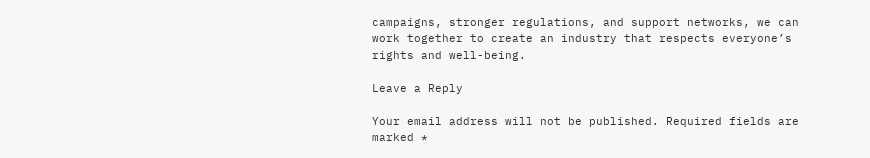campaigns, stronger regulations, and support networks, we can work together to create an industry that respects everyone’s rights and well-being.

Leave a Reply

Your email address will not be published. Required fields are marked *